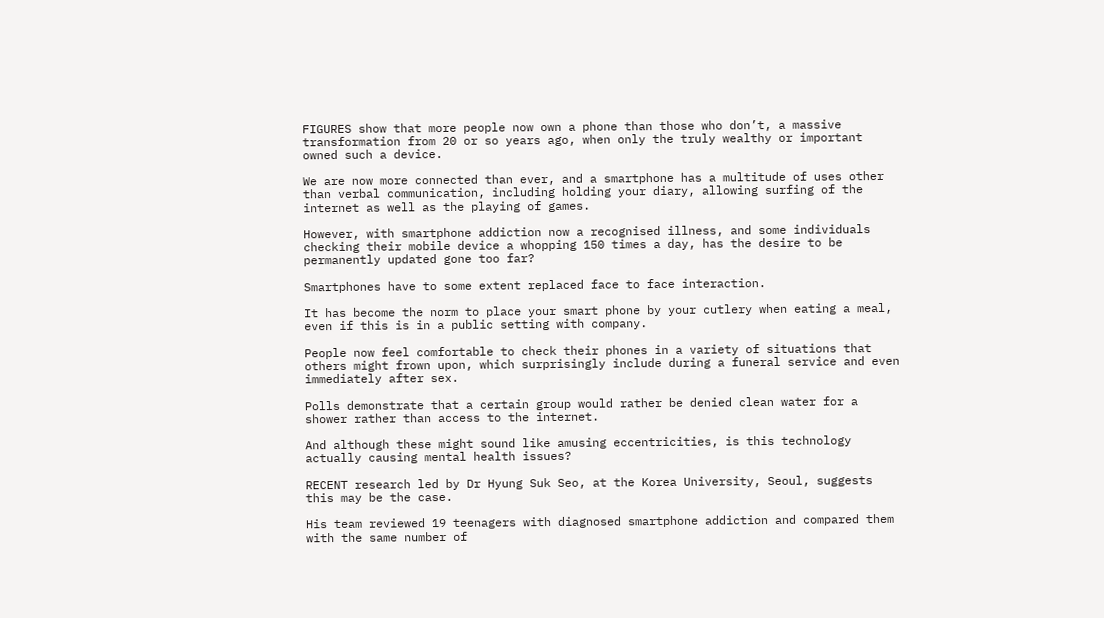FIGURES show that more people now own a phone than those who don’t, a massive transformation from 20 or so years ago, when only the truly wealthy or important owned such a device.

We are now more connected than ever, and a smartphone has a multitude of uses other than verbal communication, including holding your diary, allowing surfing of the internet as well as the playing of games.

However, with smartphone addiction now a recognised illness, and some individuals checking their mobile device a whopping 150 times a day, has the desire to be permanently updated gone too far?

Smartphones have to some extent replaced face to face interaction.

It has become the norm to place your smart phone by your cutlery when eating a meal, even if this is in a public setting with company.

People now feel comfortable to check their phones in a variety of situations that others might frown upon, which surprisingly include during a funeral service and even immediately after sex.

Polls demonstrate that a certain group would rather be denied clean water for a shower rather than access to the internet.

And although these might sound like amusing eccentricities, is this technology actually causing mental health issues?

RECENT research led by Dr Hyung Suk Seo, at the Korea University, Seoul, suggests this may be the case.

His team reviewed 19 teenagers with diagnosed smartphone addiction and compared them with the same number of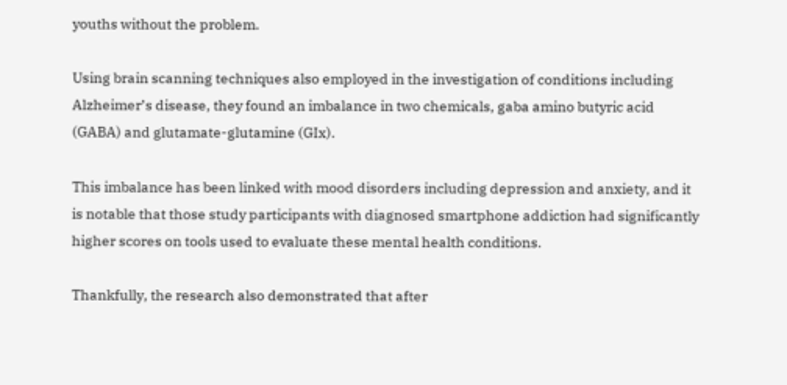youths without the problem.

Using brain scanning techniques also employed in the investigation of conditions including Alzheimer’s disease, they found an imbalance in two chemicals, gaba amino butyric acid (GABA) and glutamate-glutamine (GIx).

This imbalance has been linked with mood disorders including depression and anxiety, and it is notable that those study participants with diagnosed smartphone addiction had significantly higher scores on tools used to evaluate these mental health conditions.

Thankfully, the research also demonstrated that after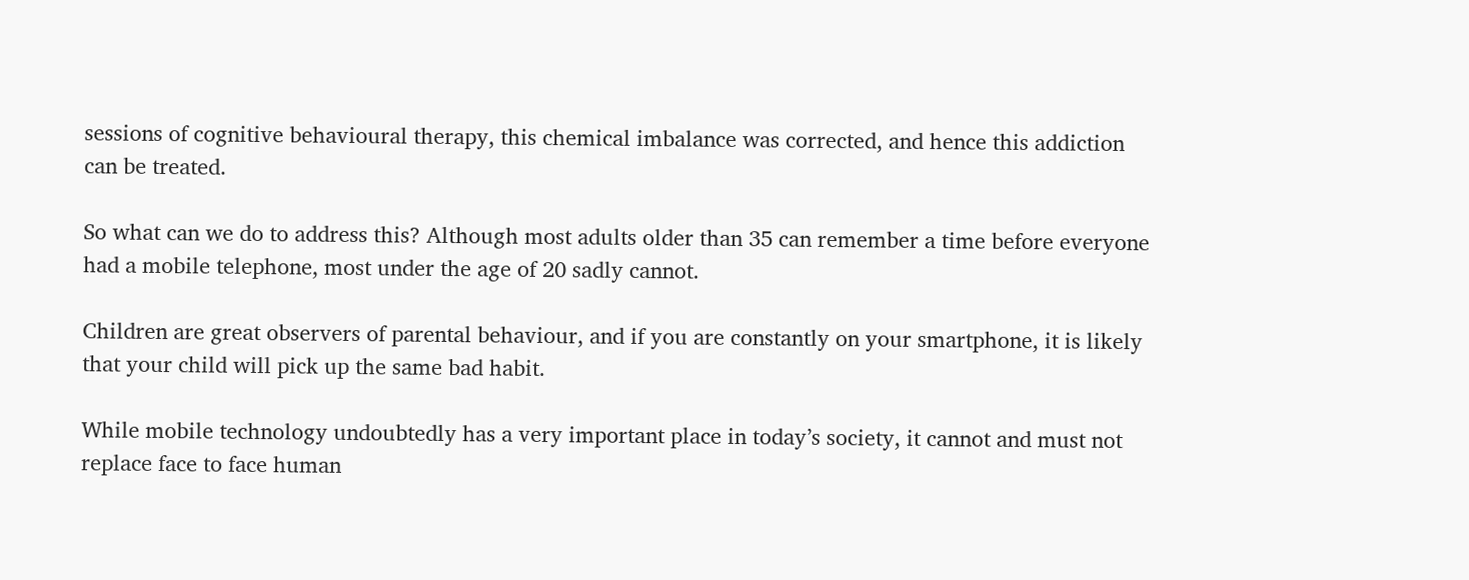sessions of cognitive behavioural therapy, this chemical imbalance was corrected, and hence this addiction can be treated.

So what can we do to address this? Although most adults older than 35 can remember a time before everyone had a mobile telephone, most under the age of 20 sadly cannot.

Children are great observers of parental behaviour, and if you are constantly on your smartphone, it is likely that your child will pick up the same bad habit.

While mobile technology undoubtedly has a very important place in today’s society, it cannot and must not replace face to face human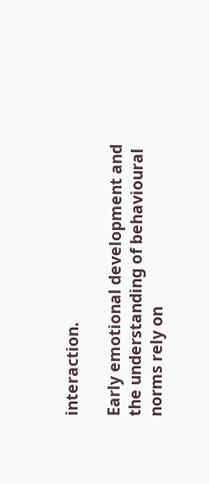interaction.

Early emotional development and the understanding of behavioural norms rely on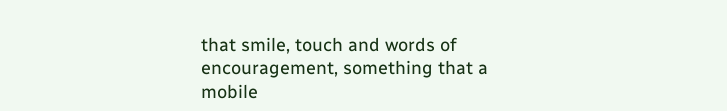that smile, touch and words of encouragement, something that a mobile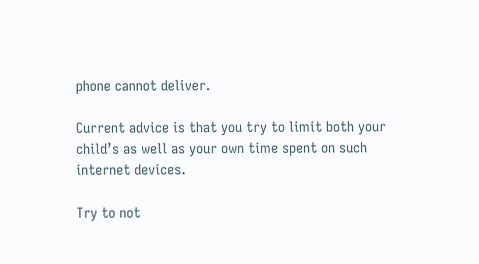phone cannot deliver.

Current advice is that you try to limit both your child’s as well as your own time spent on such internet devices.

Try to not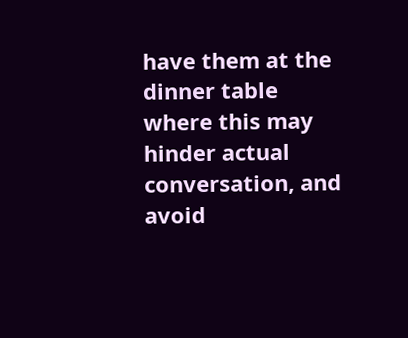have them at the dinner table where this may hinder actual conversation, and avoid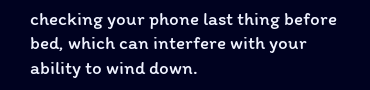checking your phone last thing before bed, which can interfere with your ability to wind down.